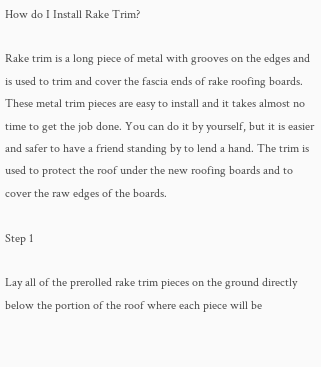How do I Install Rake Trim?

Rake trim is a long piece of metal with grooves on the edges and is used to trim and cover the fascia ends of rake roofing boards. These metal trim pieces are easy to install and it takes almost no time to get the job done. You can do it by yourself, but it is easier and safer to have a friend standing by to lend a hand. The trim is used to protect the roof under the new roofing boards and to cover the raw edges of the boards.

Step 1

Lay all of the prerolled rake trim pieces on the ground directly below the portion of the roof where each piece will be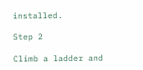installed.

Step 2

Climb a ladder and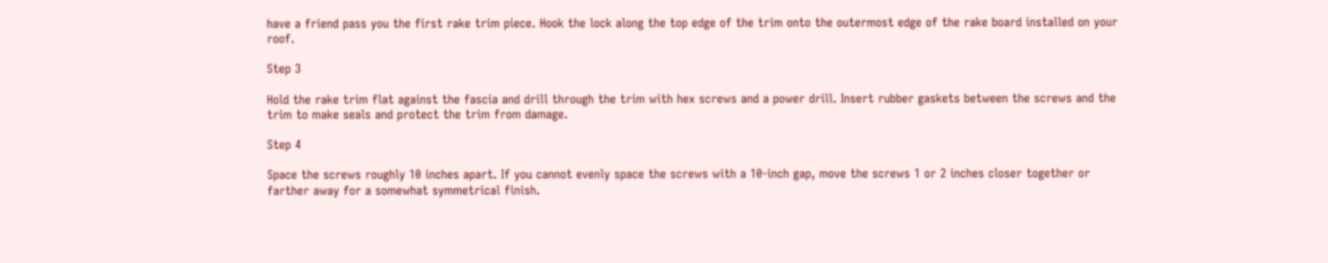have a friend pass you the first rake trim piece. Hook the lock along the top edge of the trim onto the outermost edge of the rake board installed on your roof.

Step 3

Hold the rake trim flat against the fascia and drill through the trim with hex screws and a power drill. Insert rubber gaskets between the screws and the trim to make seals and protect the trim from damage.

Step 4

Space the screws roughly 10 inches apart. If you cannot evenly space the screws with a 10-inch gap, move the screws 1 or 2 inches closer together or farther away for a somewhat symmetrical finish.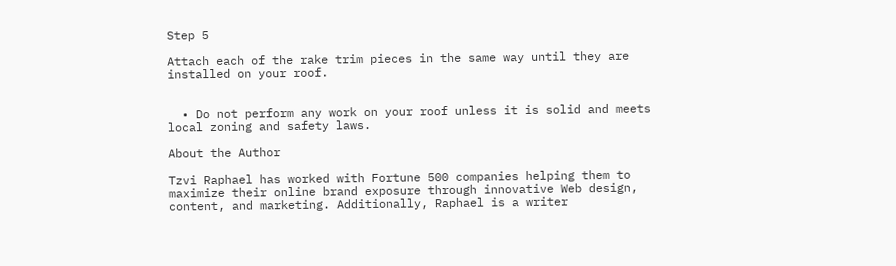Step 5

Attach each of the rake trim pieces in the same way until they are installed on your roof.


  • Do not perform any work on your roof unless it is solid and meets local zoning and safety laws.

About the Author

Tzvi Raphael has worked with Fortune 500 companies helping them to maximize their online brand exposure through innovative Web design, content, and marketing. Additionally, Raphael is a writer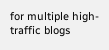for multiple high-traffic blogs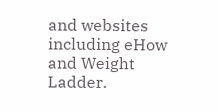and websites including eHow and Weight Ladder.